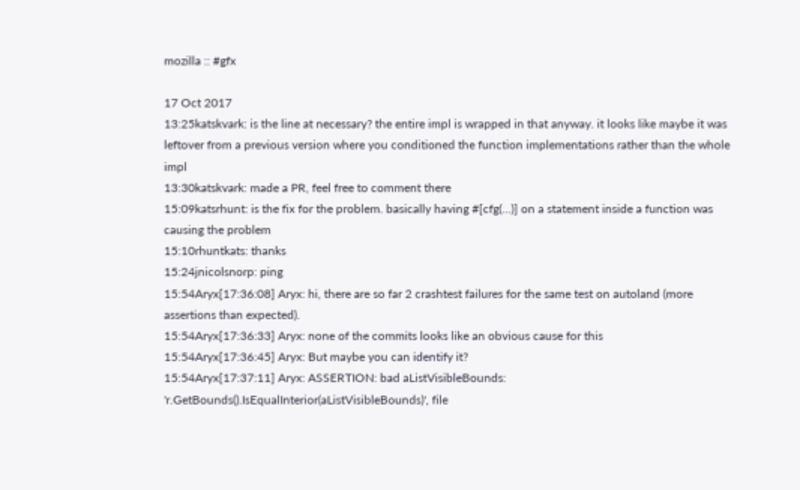mozilla :: #gfx

17 Oct 2017
13:25katskvark: is the line at necessary? the entire impl is wrapped in that anyway. it looks like maybe it was leftover from a previous version where you conditioned the function implementations rather than the whole impl
13:30katskvark: made a PR, feel free to comment there
15:09katsrhunt: is the fix for the problem. basically having #[cfg(...)] on a statement inside a function was causing the problem
15:10rhuntkats: thanks
15:24jnicolsnorp: ping
15:54Aryx[17:36:08] Aryx: hi, there are so far 2 crashtest failures for the same test on autoland (more assertions than expected).
15:54Aryx[17:36:33] Aryx: none of the commits looks like an obvious cause for this
15:54Aryx[17:36:45] Aryx: But maybe you can identify it?
15:54Aryx[17:37:11] Aryx: ASSERTION: bad aListVisibleBounds: 'r.GetBounds().IsEqualInterior(aListVisibleBounds)', file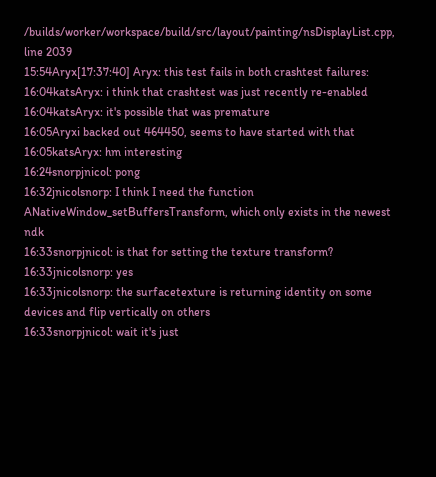/builds/worker/workspace/build/src/layout/painting/nsDisplayList.cpp, line 2039
15:54Aryx[17:37:40] Aryx: this test fails in both crashtest failures:
16:04katsAryx: i think that crashtest was just recently re-enabled
16:04katsAryx: it's possible that was premature
16:05Aryxi backed out 464450, seems to have started with that
16:05katsAryx: hm interesting
16:24snorpjnicol: pong
16:32jnicolsnorp: I think I need the function ANativeWindow_setBuffersTransform, which only exists in the newest ndk
16:33snorpjnicol: is that for setting the texture transform?
16:33jnicolsnorp: yes
16:33jnicolsnorp: the surfacetexture is returning identity on some devices and flip vertically on others
16:33snorpjnicol: wait it's just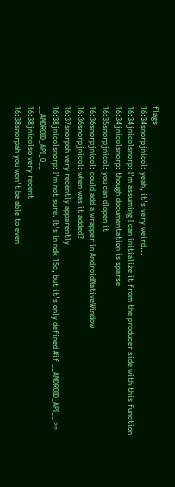flags
16:34snorpjnicol: yeah, it's very weird...
16:34jnicolsnorp: I'm assuming I can initialize it from the producer side with this function
16:34jnicolsnorp: though documentation is sparse
16:35snorpjnicol: you can dlopen it
16:36snorpjnicol: could add a wrapper in AndroidNativeWindow
16:36snorpjnicol: when was it added?
16:37snorpoh very recently apparently
16:38jnicolsnorp: I'm not sure. It's in ndk 15c, but it's only defined #if __ANDROID_API__ >= __ANDROID_API_O__
16:38jnicolso very recent
16:38snorpah you won't be able to even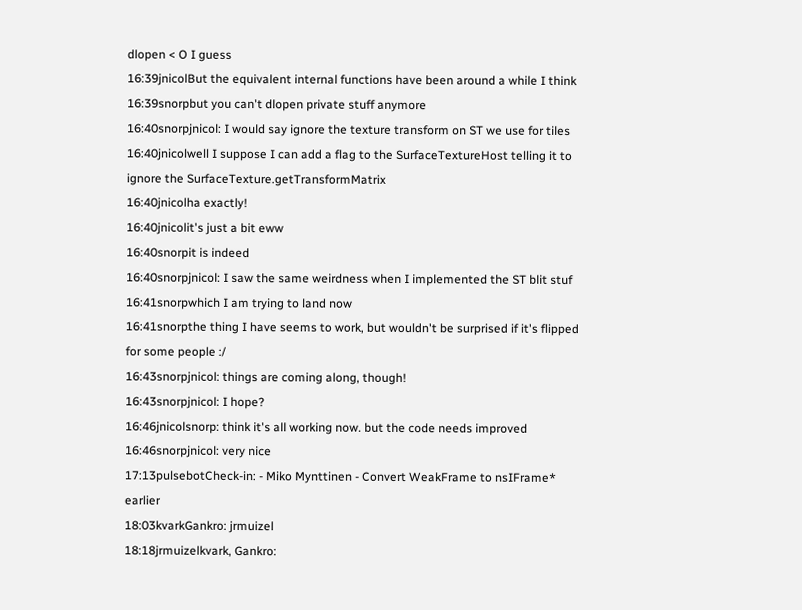dlopen < O I guess
16:39jnicolBut the equivalent internal functions have been around a while I think
16:39snorpbut you can't dlopen private stuff anymore
16:40snorpjnicol: I would say ignore the texture transform on ST we use for tiles
16:40jnicolwell I suppose I can add a flag to the SurfaceTextureHost telling it to ignore the SurfaceTexture.getTransformMatrix
16:40jnicolha exactly!
16:40jnicolit's just a bit eww
16:40snorpit is indeed
16:40snorpjnicol: I saw the same weirdness when I implemented the ST blit stuf
16:41snorpwhich I am trying to land now
16:41snorpthe thing I have seems to work, but wouldn't be surprised if it's flipped for some people :/
16:43snorpjnicol: things are coming along, though!
16:43snorpjnicol: I hope?
16:46jnicolsnorp: think it's all working now. but the code needs improved
16:46snorpjnicol: very nice
17:13pulsebotCheck-in: - Miko Mynttinen - Convert WeakFrame to nsIFrame* earlier
18:03kvarkGankro: jrmuizel
18:18jrmuizelkvark, Gankro: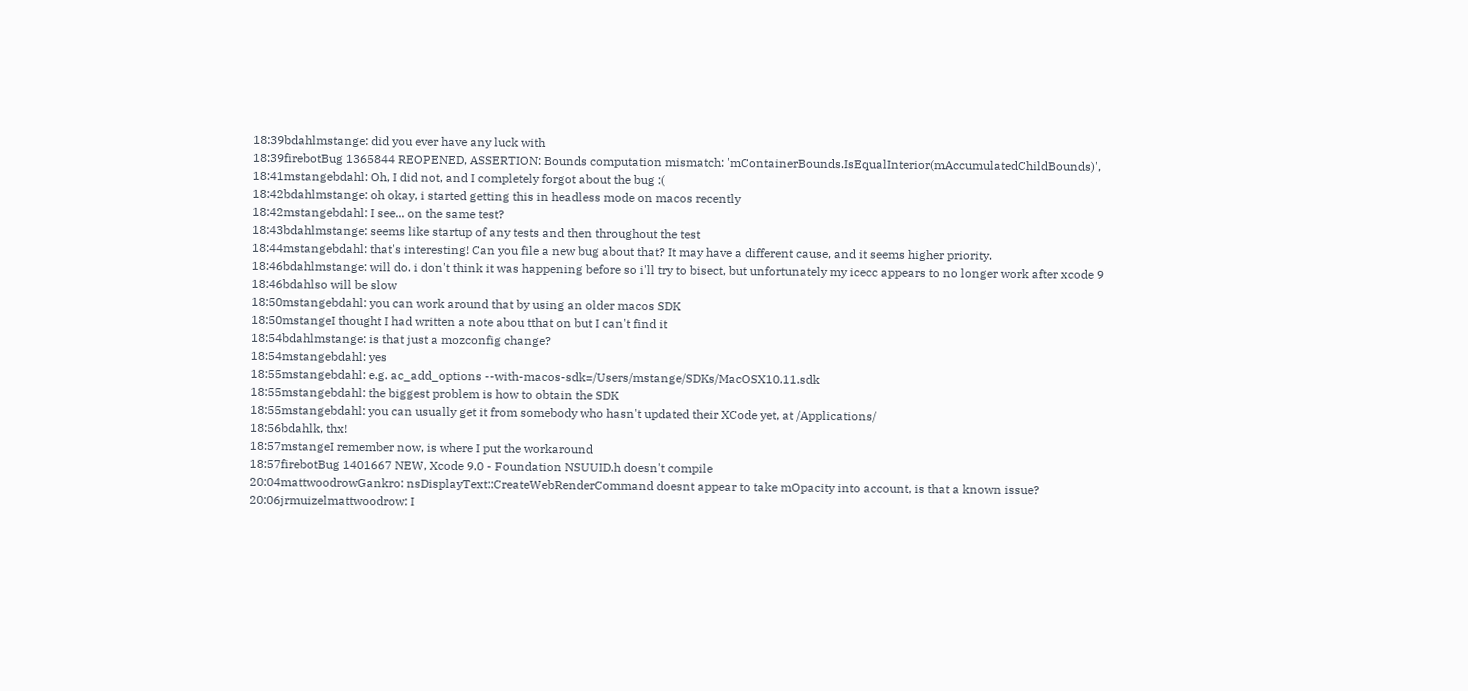18:39bdahlmstange: did you ever have any luck with
18:39firebotBug 1365844 REOPENED, ASSERTION: Bounds computation mismatch: 'mContainerBounds.IsEqualInterior(mAccumulatedChildBounds)',
18:41mstangebdahl: Oh, I did not, and I completely forgot about the bug :(
18:42bdahlmstange: oh okay, i started getting this in headless mode on macos recently
18:42mstangebdahl: I see... on the same test?
18:43bdahlmstange: seems like startup of any tests and then throughout the test
18:44mstangebdahl: that's interesting! Can you file a new bug about that? It may have a different cause, and it seems higher priority.
18:46bdahlmstange: will do. i don't think it was happening before so i'll try to bisect, but unfortunately my icecc appears to no longer work after xcode 9
18:46bdahlso will be slow
18:50mstangebdahl: you can work around that by using an older macos SDK
18:50mstangeI thought I had written a note abou tthat on but I can't find it
18:54bdahlmstange: is that just a mozconfig change?
18:54mstangebdahl: yes
18:55mstangebdahl: e.g. ac_add_options --with-macos-sdk=/Users/mstange/SDKs/MacOSX10.11.sdk
18:55mstangebdahl: the biggest problem is how to obtain the SDK
18:55mstangebdahl: you can usually get it from somebody who hasn't updated their XCode yet, at /Applications/
18:56bdahlk, thx!
18:57mstangeI remember now, is where I put the workaround
18:57firebotBug 1401667 NEW, Xcode 9.0 - Foundation NSUUID.h doesn't compile
20:04mattwoodrowGankro: nsDisplayText::CreateWebRenderCommand doesnt appear to take mOpacity into account, is that a known issue?
20:06jrmuizelmattwoodrow: I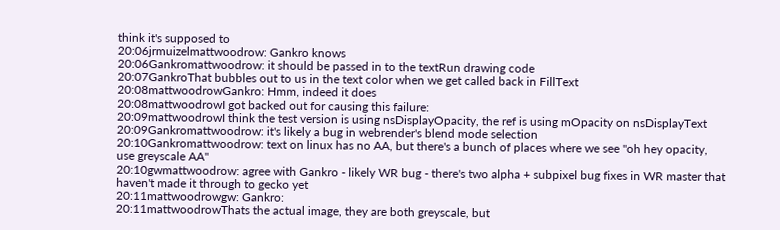think it's supposed to
20:06jrmuizelmattwoodrow: Gankro knows
20:06Gankromattwoodrow: it should be passed in to the textRun drawing code
20:07GankroThat bubbles out to us in the text color when we get called back in FillText
20:08mattwoodrowGankro: Hmm, indeed it does
20:08mattwoodrowI got backed out for causing this failure:
20:09mattwoodrowI think the test version is using nsDisplayOpacity, the ref is using mOpacity on nsDisplayText
20:09Gankromattwoodrow: it's likely a bug in webrender's blend mode selection
20:10Gankromattwoodrow: text on linux has no AA, but there's a bunch of places where we see "oh hey opacity, use greyscale AA"
20:10gwmattwoodrow: agree with Gankro - likely WR bug - there's two alpha + subpixel bug fixes in WR master that haven't made it through to gecko yet
20:11mattwoodrowgw: Gankro:
20:11mattwoodrowThats the actual image, they are both greyscale, but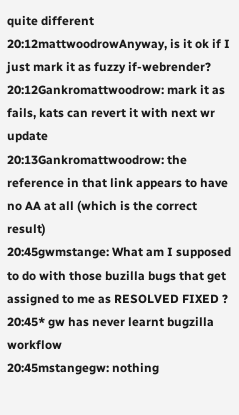quite different
20:12mattwoodrowAnyway, is it ok if I just mark it as fuzzy if-webrender?
20:12Gankromattwoodrow: mark it as fails, kats can revert it with next wr update
20:13Gankromattwoodrow: the reference in that link appears to have no AA at all (which is the correct result)
20:45gwmstange: What am I supposed to do with those buzilla bugs that get assigned to me as RESOLVED FIXED ?
20:45* gw has never learnt bugzilla workflow
20:45mstangegw: nothing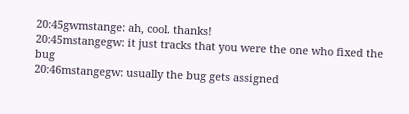20:45gwmstange: ah, cool. thanks!
20:45mstangegw: it just tracks that you were the one who fixed the bug
20:46mstangegw: usually the bug gets assigned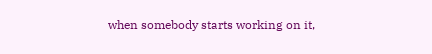when somebody starts working on it,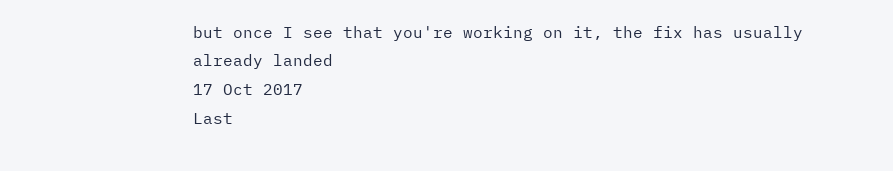but once I see that you're working on it, the fix has usually already landed
17 Oct 2017
Last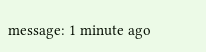message: 1 minute ago